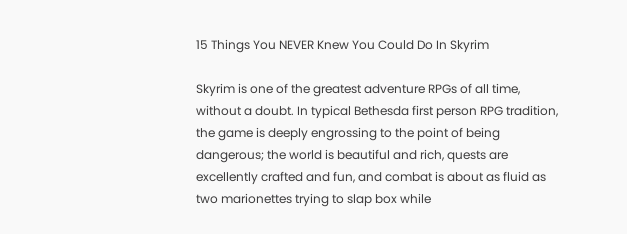15 Things You NEVER Knew You Could Do In Skyrim

Skyrim is one of the greatest adventure RPGs of all time, without a doubt. In typical Bethesda first person RPG tradition, the game is deeply engrossing to the point of being dangerous; the world is beautiful and rich, quests are excellently crafted and fun, and combat is about as fluid as two marionettes trying to slap box while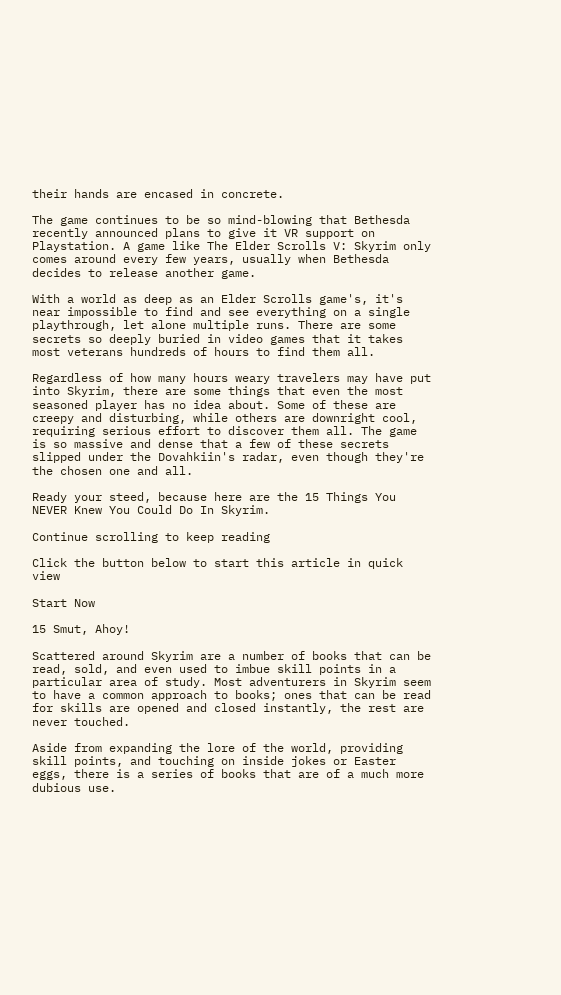their hands are encased in concrete.

The game continues to be so mind-blowing that Bethesda recently announced plans to give it VR support on Playstation. A game like The Elder Scrolls V: Skyrim only comes around every few years, usually when Bethesda decides to release another game.

With a world as deep as an Elder Scrolls game's, it's near impossible to find and see everything on a single playthrough, let alone multiple runs. There are some secrets so deeply buried in video games that it takes most veterans hundreds of hours to find them all.

Regardless of how many hours weary travelers may have put into Skyrim, there are some things that even the most seasoned player has no idea about. Some of these are creepy and disturbing, while others are downright cool, requiring serious effort to discover them all. The game is so massive and dense that a few of these secrets slipped under the Dovahkiin's radar, even though they're the chosen one and all.

Ready your steed, because here are the 15 Things You NEVER Knew You Could Do In Skyrim.

Continue scrolling to keep reading

Click the button below to start this article in quick view

Start Now

15 Smut, Ahoy!

Scattered around Skyrim are a number of books that can be read, sold, and even used to imbue skill points in a particular area of study. Most adventurers in Skyrim seem to have a common approach to books; ones that can be read for skills are opened and closed instantly, the rest are never touched.

Aside from expanding the lore of the world, providing skill points, and touching on inside jokes or Easter eggs, there is a series of books that are of a much more dubious use.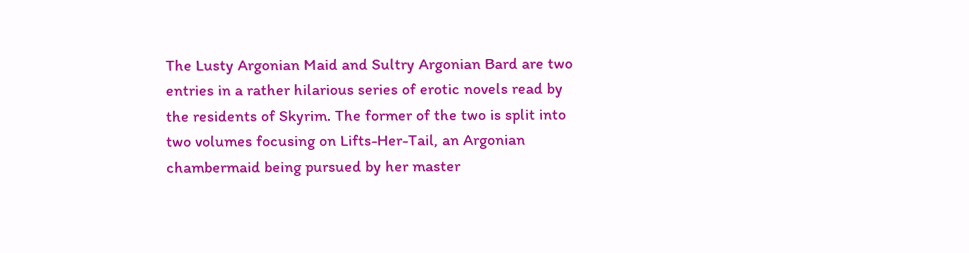The Lusty Argonian Maid and Sultry Argonian Bard are two entries in a rather hilarious series of erotic novels read by the residents of Skyrim. The former of the two is split into two volumes focusing on Lifts-Her-Tail, an Argonian chambermaid being pursued by her master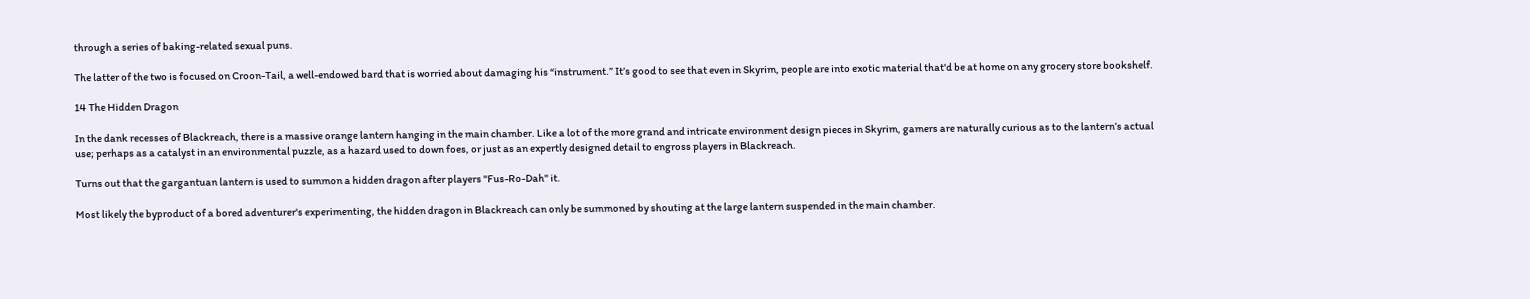through a series of baking-related sexual puns.

The latter of the two is focused on Croon-Tail, a well-endowed bard that is worried about damaging his “instrument.” It’s good to see that even in Skyrim, people are into exotic material that'd be at home on any grocery store bookshelf.

14 The Hidden Dragon

In the dank recesses of Blackreach, there is a massive orange lantern hanging in the main chamber. Like a lot of the more grand and intricate environment design pieces in Skyrim, gamers are naturally curious as to the lantern’s actual use; perhaps as a catalyst in an environmental puzzle, as a hazard used to down foes, or just as an expertly designed detail to engross players in Blackreach.

Turns out that the gargantuan lantern is used to summon a hidden dragon after players "Fus-Ro-Dah" it.

Most likely the byproduct of a bored adventurer's experimenting, the hidden dragon in Blackreach can only be summoned by shouting at the large lantern suspended in the main chamber.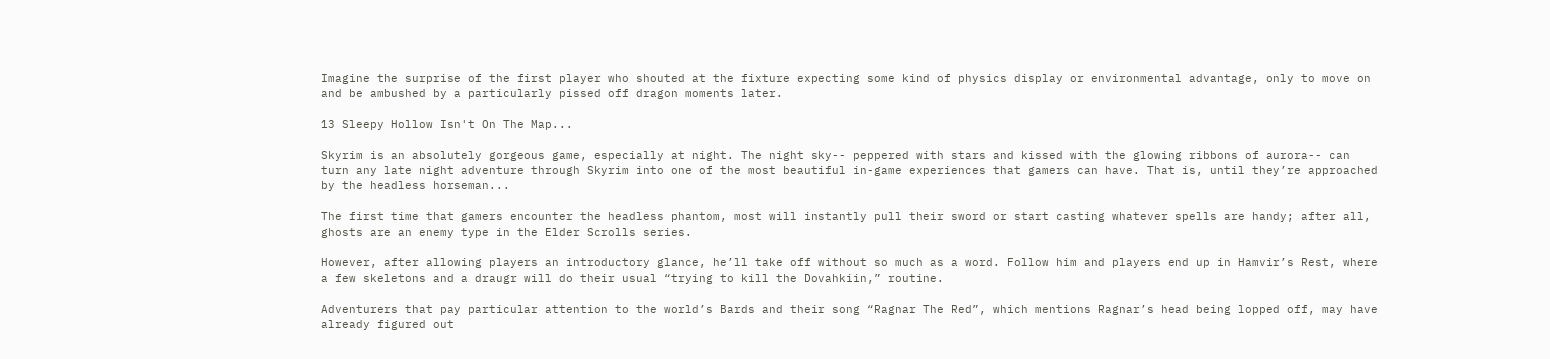Imagine the surprise of the first player who shouted at the fixture expecting some kind of physics display or environmental advantage, only to move on and be ambushed by a particularly pissed off dragon moments later.

13 Sleepy Hollow Isn't On The Map...

Skyrim is an absolutely gorgeous game, especially at night. The night sky-- peppered with stars and kissed with the glowing ribbons of aurora-- can turn any late night adventure through Skyrim into one of the most beautiful in-game experiences that gamers can have. That is, until they’re approached by the headless horseman...

The first time that gamers encounter the headless phantom, most will instantly pull their sword or start casting whatever spells are handy; after all, ghosts are an enemy type in the Elder Scrolls series.

However, after allowing players an introductory glance, he’ll take off without so much as a word. Follow him and players end up in Hamvir’s Rest, where a few skeletons and a draugr will do their usual “trying to kill the Dovahkiin,” routine.

Adventurers that pay particular attention to the world’s Bards and their song “Ragnar The Red”, which mentions Ragnar’s head being lopped off, may have already figured out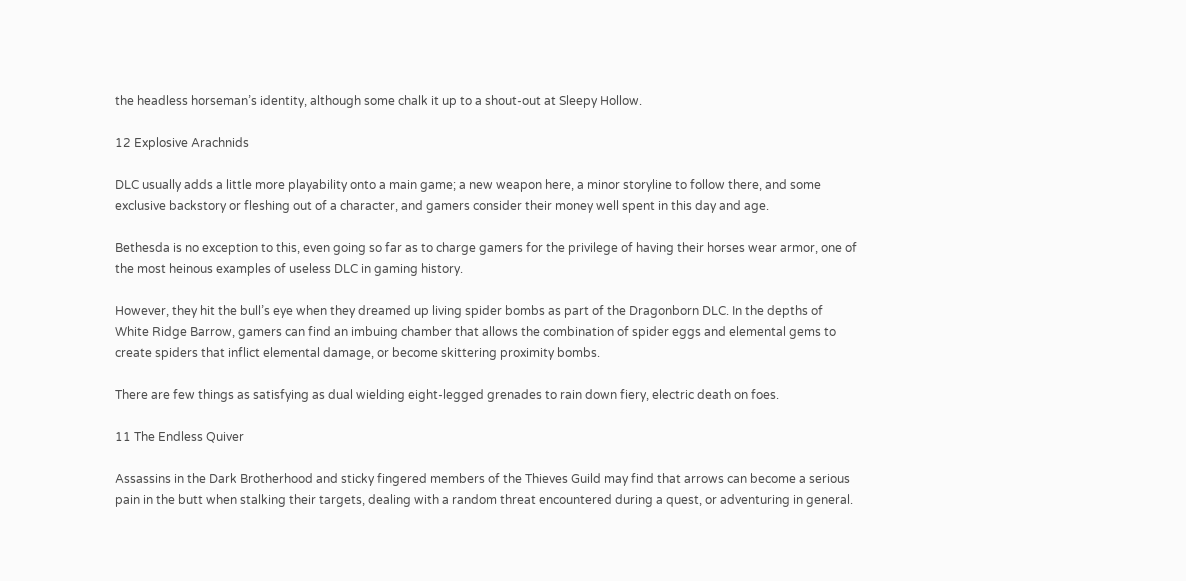the headless horseman’s identity, although some chalk it up to a shout-out at Sleepy Hollow.

12 Explosive Arachnids

DLC usually adds a little more playability onto a main game; a new weapon here, a minor storyline to follow there, and some exclusive backstory or fleshing out of a character, and gamers consider their money well spent in this day and age.

Bethesda is no exception to this, even going so far as to charge gamers for the privilege of having their horses wear armor, one of the most heinous examples of useless DLC in gaming history.

However, they hit the bull’s eye when they dreamed up living spider bombs as part of the Dragonborn DLC. In the depths of White Ridge Barrow, gamers can find an imbuing chamber that allows the combination of spider eggs and elemental gems to create spiders that inflict elemental damage, or become skittering proximity bombs.

There are few things as satisfying as dual wielding eight-legged grenades to rain down fiery, electric death on foes.

11 The Endless Quiver

Assassins in the Dark Brotherhood and sticky fingered members of the Thieves Guild may find that arrows can become a serious pain in the butt when stalking their targets, dealing with a random threat encountered during a quest, or adventuring in general.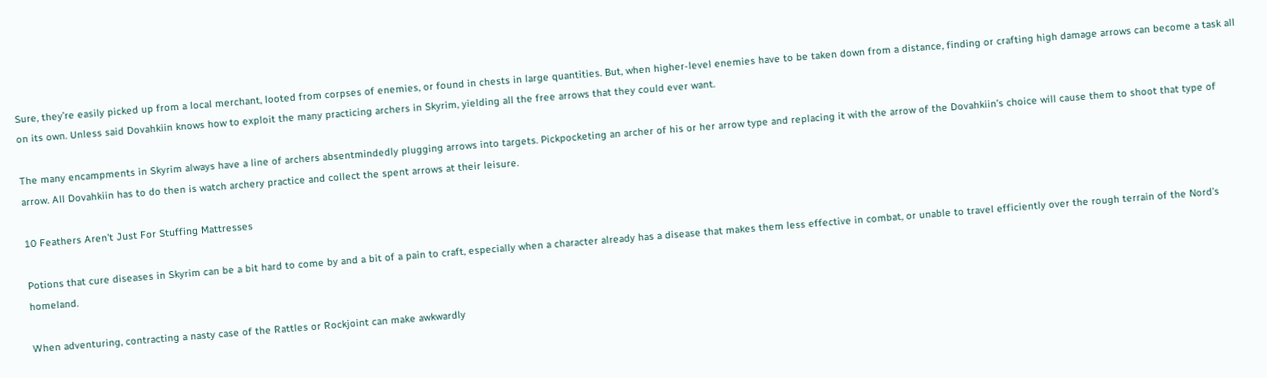Sure, they’re easily picked up from a local merchant, looted from corpses of enemies, or found in chests in large quantities. But, when higher-level enemies have to be taken down from a distance, finding or crafting high damage arrows can become a task all on its own. Unless said Dovahkiin knows how to exploit the many practicing archers in Skyrim, yielding all the free arrows that they could ever want.

The many encampments in Skyrim always have a line of archers absentmindedly plugging arrows into targets. Pickpocketing an archer of his or her arrow type and replacing it with the arrow of the Dovahkiin’s choice will cause them to shoot that type of arrow. All Dovahkiin has to do then is watch archery practice and collect the spent arrows at their leisure.

10 Feathers Aren't Just For Stuffing Mattresses

Potions that cure diseases in Skyrim can be a bit hard to come by and a bit of a pain to craft, especially when a character already has a disease that makes them less effective in combat, or unable to travel efficiently over the rough terrain of the Nord’s homeland.

When adventuring, contracting a nasty case of the Rattles or Rockjoint can make awkwardly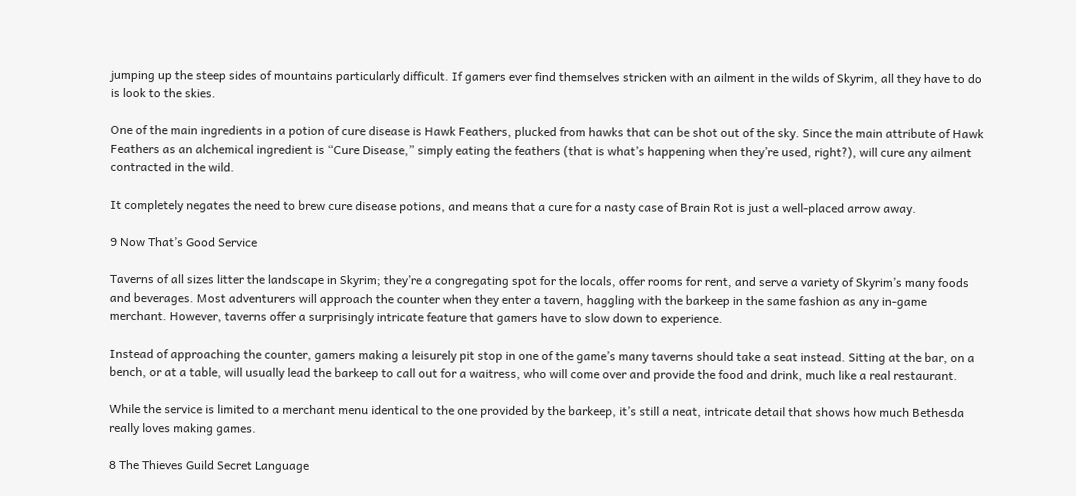jumping up the steep sides of mountains particularly difficult. If gamers ever find themselves stricken with an ailment in the wilds of Skyrim, all they have to do is look to the skies.

One of the main ingredients in a potion of cure disease is Hawk Feathers, plucked from hawks that can be shot out of the sky. Since the main attribute of Hawk Feathers as an alchemical ingredient is “Cure Disease,” simply eating the feathers (that is what’s happening when they’re used, right?), will cure any ailment contracted in the wild.

It completely negates the need to brew cure disease potions, and means that a cure for a nasty case of Brain Rot is just a well-placed arrow away.

9 Now That’s Good Service

Taverns of all sizes litter the landscape in Skyrim; they’re a congregating spot for the locals, offer rooms for rent, and serve a variety of Skyrim’s many foods and beverages. Most adventurers will approach the counter when they enter a tavern, haggling with the barkeep in the same fashion as any in-game merchant. However, taverns offer a surprisingly intricate feature that gamers have to slow down to experience.

Instead of approaching the counter, gamers making a leisurely pit stop in one of the game’s many taverns should take a seat instead. Sitting at the bar, on a bench, or at a table, will usually lead the barkeep to call out for a waitress, who will come over and provide the food and drink, much like a real restaurant.

While the service is limited to a merchant menu identical to the one provided by the barkeep, it’s still a neat, intricate detail that shows how much Bethesda really loves making games.

8 The Thieves Guild Secret Language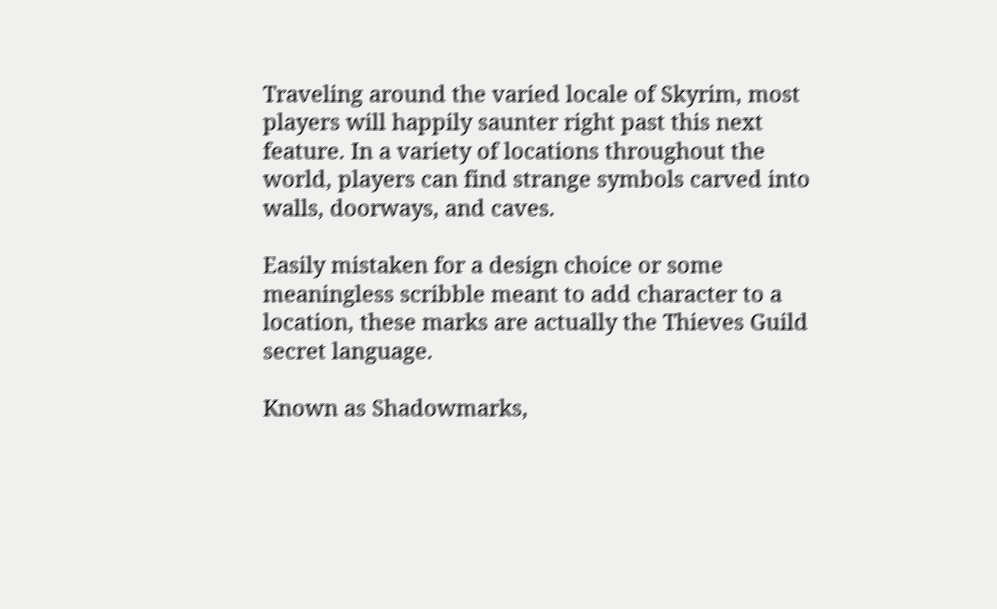Traveling around the varied locale of Skyrim, most players will happily saunter right past this next feature. In a variety of locations throughout the world, players can find strange symbols carved into walls, doorways, and caves.

Easily mistaken for a design choice or some meaningless scribble meant to add character to a location, these marks are actually the Thieves Guild secret language.

Known as Shadowmarks,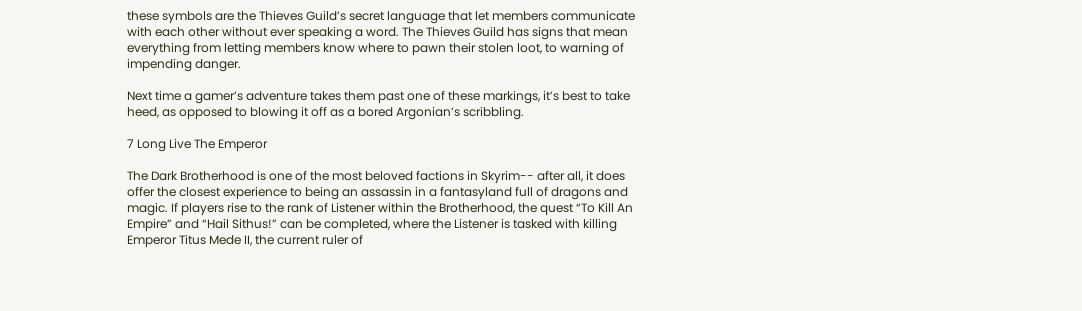these symbols are the Thieves Guild’s secret language that let members communicate with each other without ever speaking a word. The Thieves Guild has signs that mean everything from letting members know where to pawn their stolen loot, to warning of impending danger.

Next time a gamer’s adventure takes them past one of these markings, it’s best to take heed, as opposed to blowing it off as a bored Argonian’s scribbling.

7 Long Live The Emperor

The Dark Brotherhood is one of the most beloved factions in Skyrim-- after all, it does offer the closest experience to being an assassin in a fantasyland full of dragons and magic. If players rise to the rank of Listener within the Brotherhood, the quest “To Kill An Empire” and “Hail Sithus!” can be completed, where the Listener is tasked with killing Emperor Titus Mede II, the current ruler of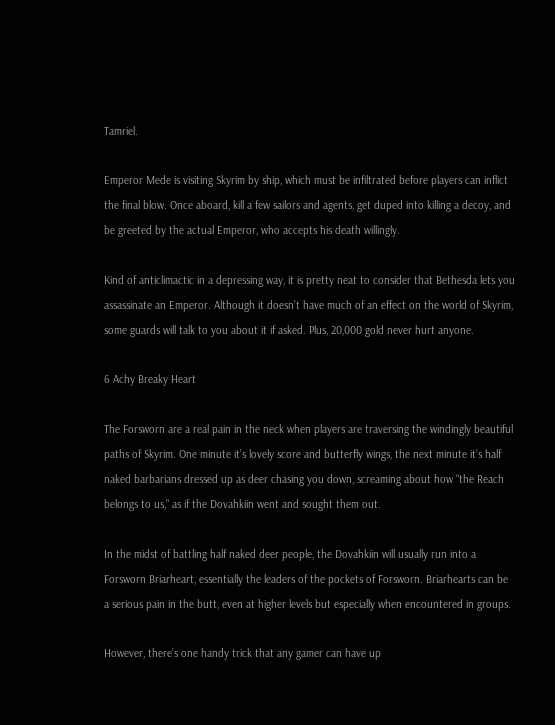Tamriel.

Emperor Mede is visiting Skyrim by ship, which must be infiltrated before players can inflict the final blow. Once aboard, kill a few sailors and agents, get duped into killing a decoy, and be greeted by the actual Emperor, who accepts his death willingly.

Kind of anticlimactic in a depressing way, it is pretty neat to consider that Bethesda lets you assassinate an Emperor. Although it doesn’t have much of an effect on the world of Skyrim, some guards will talk to you about it if asked. Plus, 20,000 gold never hurt anyone.

6 Achy Breaky Heart

The Forsworn are a real pain in the neck when players are traversing the windingly beautiful paths of Skyrim. One minute it’s lovely score and butterfly wings, the next minute it’s half naked barbarians dressed up as deer chasing you down, screaming about how “the Reach belongs to us," as if the Dovahkiin went and sought them out.

In the midst of battling half naked deer people, the Dovahkiin will usually run into a Forsworn Briarheart, essentially the leaders of the pockets of Forsworn. Briarhearts can be a serious pain in the butt, even at higher levels but especially when encountered in groups.

However, there’s one handy trick that any gamer can have up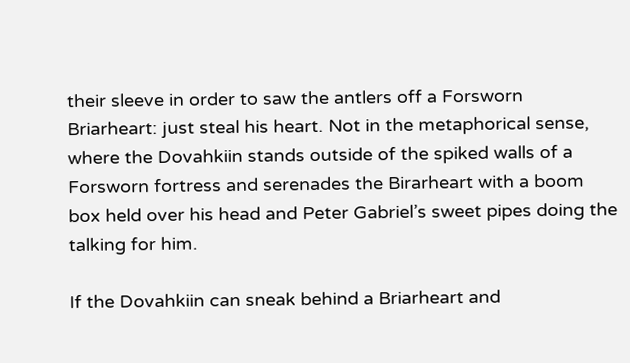their sleeve in order to saw the antlers off a Forsworn Briarheart: just steal his heart. Not in the metaphorical sense, where the Dovahkiin stands outside of the spiked walls of a Forsworn fortress and serenades the Birarheart with a boom box held over his head and Peter Gabriel’s sweet pipes doing the talking for him.

If the Dovahkiin can sneak behind a Briarheart and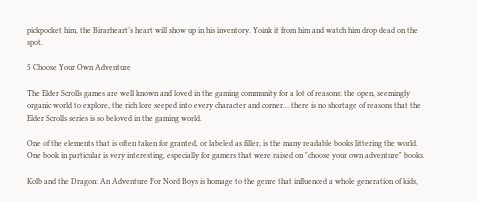pickpocket him, the Birarheart’s heart will show up in his inventory. Yoink it from him and watch him drop dead on the spot.

5 Choose Your Own Adventure

The Elder Scrolls games are well known and loved in the gaming community for a lot of reasons: the open, seemingly organic world to explore, the rich lore seeped into every character and corner… there is no shortage of reasons that the Elder Scrolls series is so beloved in the gaming world.

One of the elements that is often taken for granted, or labeled as filler, is the many readable books littering the world. One book in particular is very interesting, especially for gamers that were raised on "choose your own adventure" books.

Kolb and the Dragon: An Adventure For Nord Boys is homage to the genre that influenced a whole generation of kids,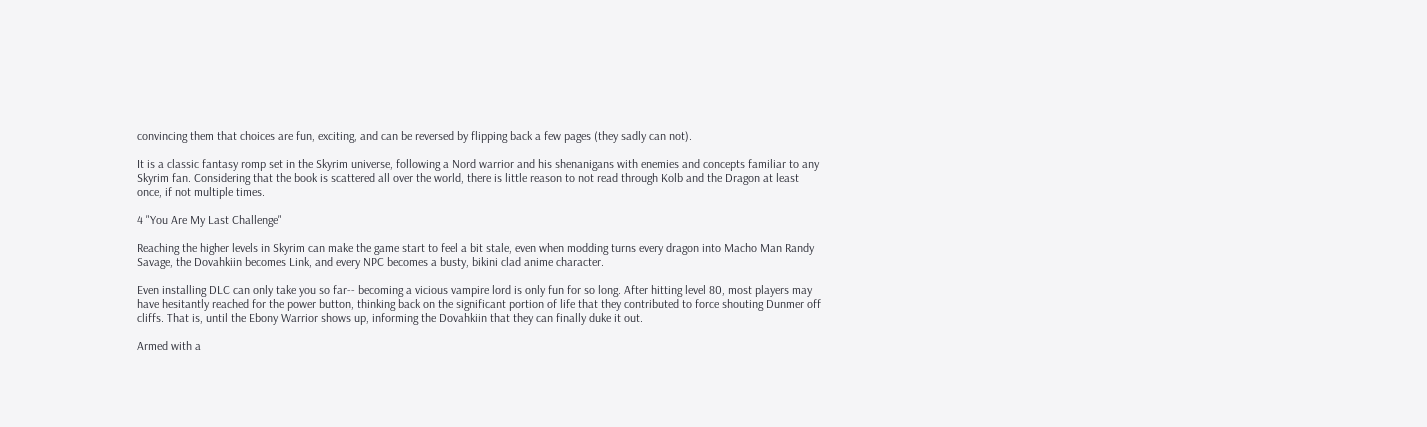convincing them that choices are fun, exciting, and can be reversed by flipping back a few pages (they sadly can not).

It is a classic fantasy romp set in the Skyrim universe, following a Nord warrior and his shenanigans with enemies and concepts familiar to any Skyrim fan. Considering that the book is scattered all over the world, there is little reason to not read through Kolb and the Dragon at least once, if not multiple times.

4 "You Are My Last Challenge"

Reaching the higher levels in Skyrim can make the game start to feel a bit stale, even when modding turns every dragon into Macho Man Randy Savage, the Dovahkiin becomes Link, and every NPC becomes a busty, bikini clad anime character.

Even installing DLC can only take you so far-- becoming a vicious vampire lord is only fun for so long. After hitting level 80, most players may have hesitantly reached for the power button, thinking back on the significant portion of life that they contributed to force shouting Dunmer off cliffs. That is, until the Ebony Warrior shows up, informing the Dovahkiin that they can finally duke it out.

Armed with a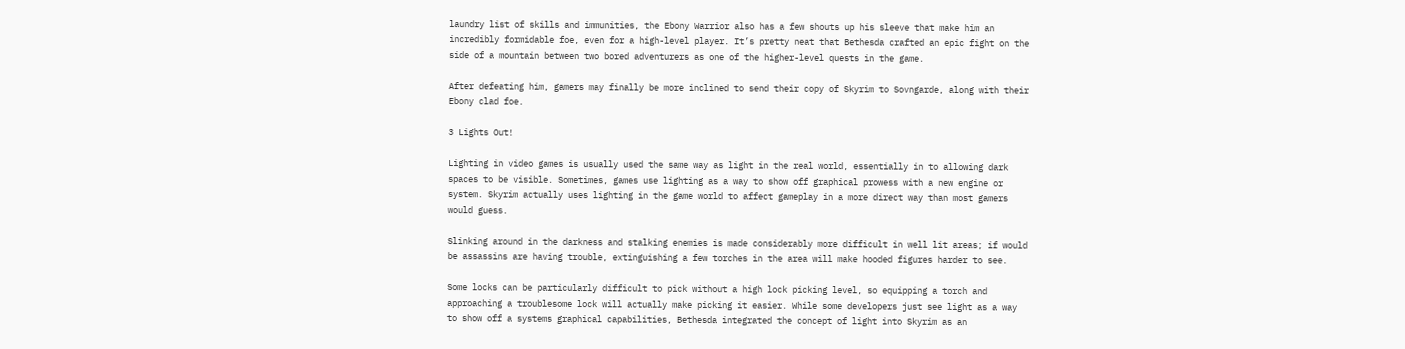laundry list of skills and immunities, the Ebony Warrior also has a few shouts up his sleeve that make him an incredibly formidable foe, even for a high-level player. It’s pretty neat that Bethesda crafted an epic fight on the side of a mountain between two bored adventurers as one of the higher-level quests in the game.

After defeating him, gamers may finally be more inclined to send their copy of Skyrim to Sovngarde, along with their Ebony clad foe.

3 Lights Out!

Lighting in video games is usually used the same way as light in the real world, essentially in to allowing dark spaces to be visible. Sometimes, games use lighting as a way to show off graphical prowess with a new engine or system. Skyrim actually uses lighting in the game world to affect gameplay in a more direct way than most gamers would guess.

Slinking around in the darkness and stalking enemies is made considerably more difficult in well lit areas; if would be assassins are having trouble, extinguishing a few torches in the area will make hooded figures harder to see.

Some locks can be particularly difficult to pick without a high lock picking level, so equipping a torch and approaching a troublesome lock will actually make picking it easier. While some developers just see light as a way to show off a systems graphical capabilities, Bethesda integrated the concept of light into Skyrim as an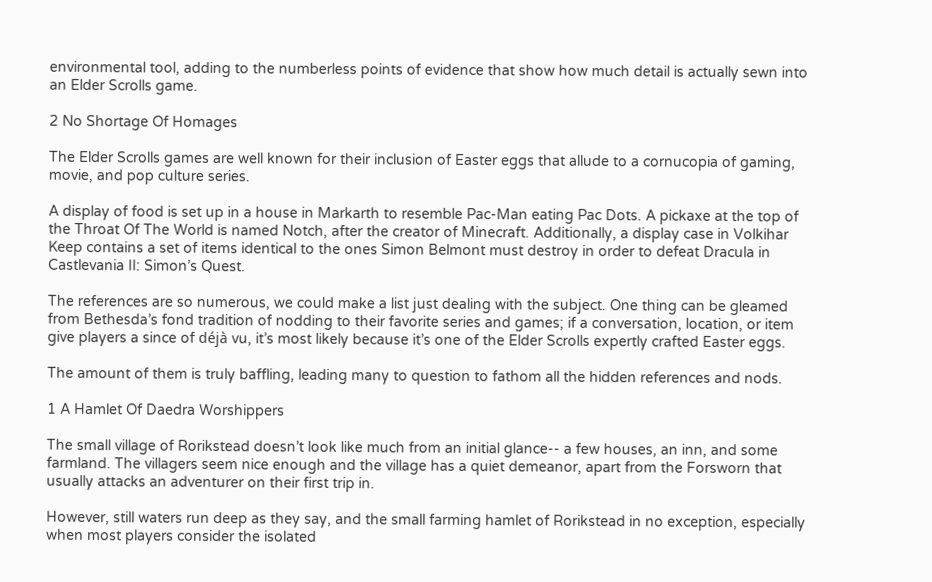environmental tool, adding to the numberless points of evidence that show how much detail is actually sewn into an Elder Scrolls game.

2 No Shortage Of Homages

The Elder Scrolls games are well known for their inclusion of Easter eggs that allude to a cornucopia of gaming, movie, and pop culture series.

A display of food is set up in a house in Markarth to resemble Pac-Man eating Pac Dots. A pickaxe at the top of the Throat Of The World is named Notch, after the creator of Minecraft. Additionally, a display case in Volkihar Keep contains a set of items identical to the ones Simon Belmont must destroy in order to defeat Dracula in Castlevania II: Simon’s Quest.

The references are so numerous, we could make a list just dealing with the subject. One thing can be gleamed from Bethesda’s fond tradition of nodding to their favorite series and games; if a conversation, location, or item give players a since of déjà vu, it’s most likely because it’s one of the Elder Scrolls expertly crafted Easter eggs.

The amount of them is truly baffling, leading many to question to fathom all the hidden references and nods.

1 A Hamlet Of Daedra Worshippers

The small village of Rorikstead doesn’t look like much from an initial glance-- a few houses, an inn, and some farmland. The villagers seem nice enough and the village has a quiet demeanor, apart from the Forsworn that usually attacks an adventurer on their first trip in.

However, still waters run deep as they say, and the small farming hamlet of Rorikstead in no exception, especially when most players consider the isolated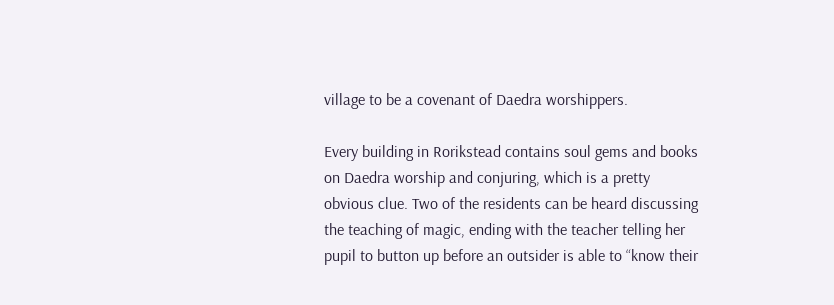village to be a covenant of Daedra worshippers.

Every building in Rorikstead contains soul gems and books on Daedra worship and conjuring, which is a pretty obvious clue. Two of the residents can be heard discussing the teaching of magic, ending with the teacher telling her pupil to button up before an outsider is able to “know their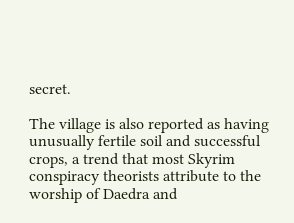secret.

The village is also reported as having unusually fertile soil and successful crops, a trend that most Skyrim conspiracy theorists attribute to the worship of Daedra and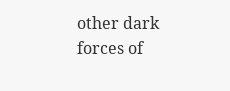other dark forces of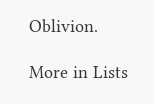Oblivion.

More in Lists